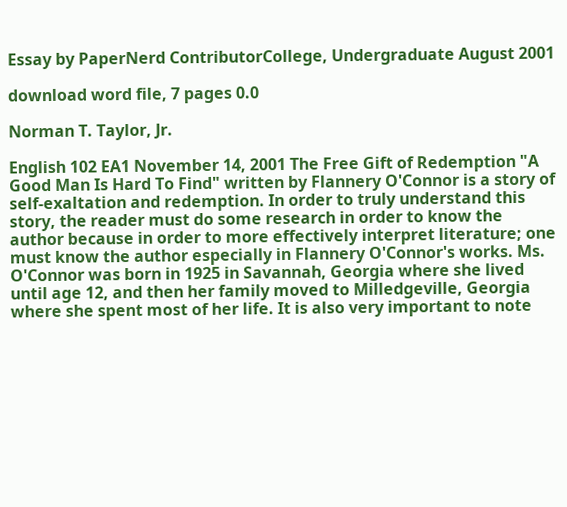Essay by PaperNerd ContributorCollege, Undergraduate August 2001

download word file, 7 pages 0.0

Norman T. Taylor, Jr.

English 102 EA1 November 14, 2001 The Free Gift of Redemption "A Good Man Is Hard To Find" written by Flannery O'Connor is a story of self-exaltation and redemption. In order to truly understand this story, the reader must do some research in order to know the author because in order to more effectively interpret literature; one must know the author especially in Flannery O'Connor's works. Ms. O'Connor was born in 1925 in Savannah, Georgia where she lived until age 12, and then her family moved to Milledgeville, Georgia where she spent most of her life. It is also very important to note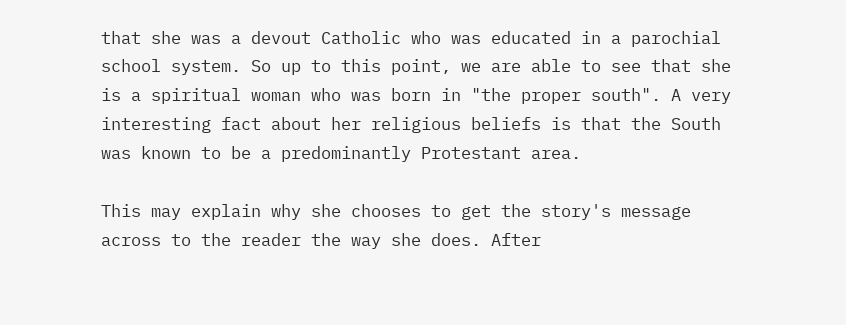that she was a devout Catholic who was educated in a parochial school system. So up to this point, we are able to see that she is a spiritual woman who was born in "the proper south". A very interesting fact about her religious beliefs is that the South was known to be a predominantly Protestant area.

This may explain why she chooses to get the story's message across to the reader the way she does. After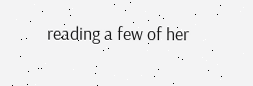reading a few of her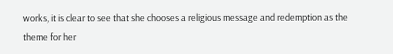works, it is clear to see that she chooses a religious message and redemption as the theme for her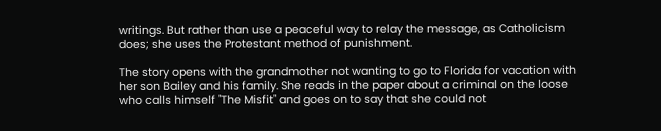writings. But rather than use a peaceful way to relay the message, as Catholicism does; she uses the Protestant method of punishment.

The story opens with the grandmother not wanting to go to Florida for vacation with her son Bailey and his family. She reads in the paper about a criminal on the loose who calls himself "The Misfit" and goes on to say that she could not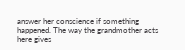answer her conscience if something happened. The way the grandmother acts here gives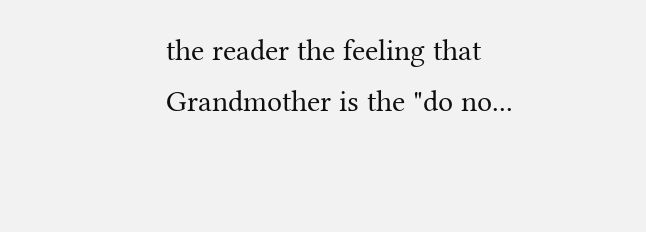the reader the feeling that Grandmother is the "do no...